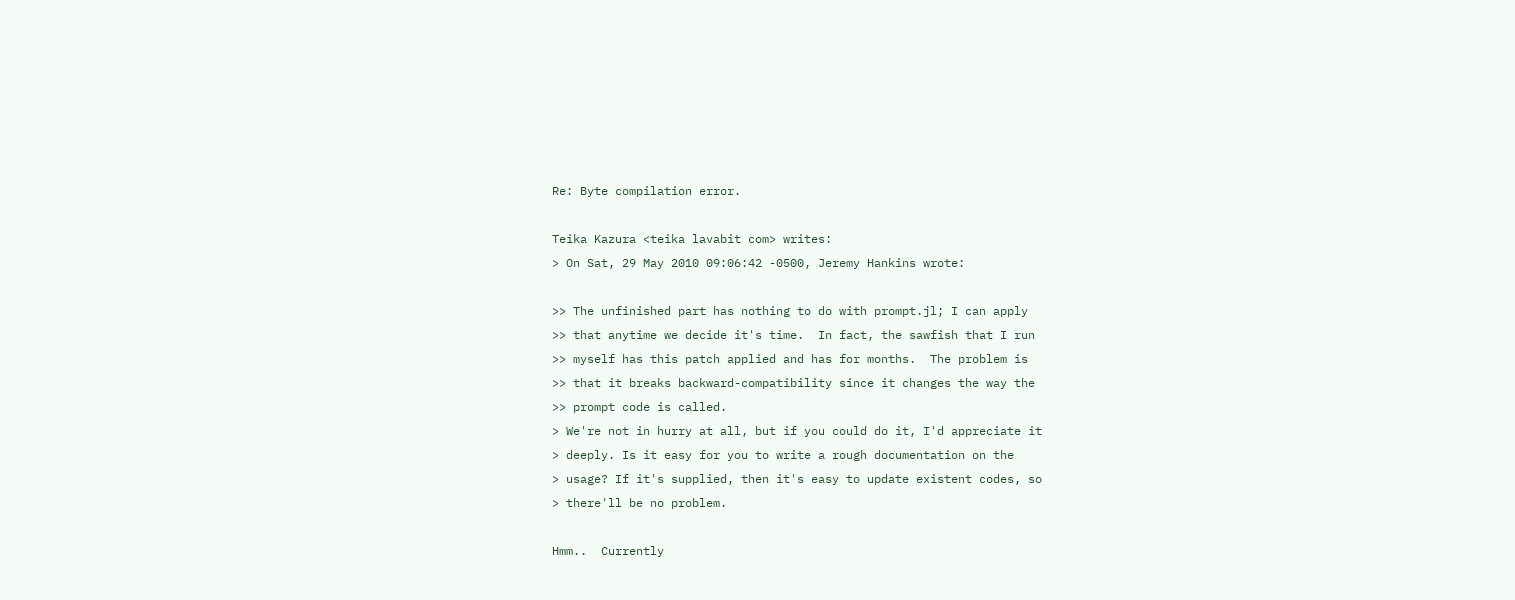Re: Byte compilation error.

Teika Kazura <teika lavabit com> writes:
> On Sat, 29 May 2010 09:06:42 -0500, Jeremy Hankins wrote:

>> The unfinished part has nothing to do with prompt.jl; I can apply
>> that anytime we decide it's time.  In fact, the sawfish that I run
>> myself has this patch applied and has for months.  The problem is
>> that it breaks backward-compatibility since it changes the way the
>> prompt code is called.
> We're not in hurry at all, but if you could do it, I'd appreciate it
> deeply. Is it easy for you to write a rough documentation on the
> usage? If it's supplied, then it's easy to update existent codes, so
> there'll be no problem.

Hmm..  Currently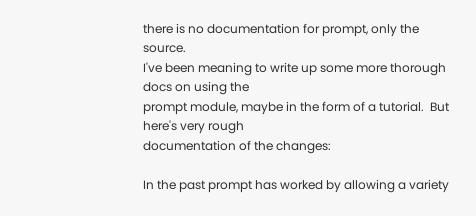there is no documentation for prompt, only the source.
I've been meaning to write up some more thorough docs on using the
prompt module, maybe in the form of a tutorial.  But here's very rough
documentation of the changes:

In the past prompt has worked by allowing a variety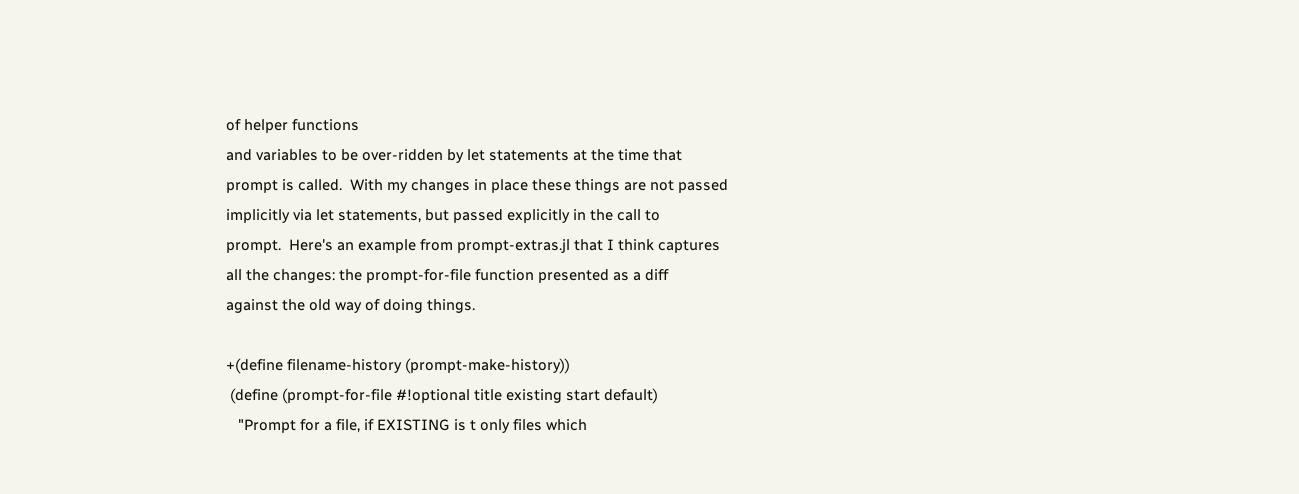of helper functions
and variables to be over-ridden by let statements at the time that
prompt is called.  With my changes in place these things are not passed
implicitly via let statements, but passed explicitly in the call to
prompt.  Here's an example from prompt-extras.jl that I think captures
all the changes: the prompt-for-file function presented as a diff
against the old way of doing things.

+(define filename-history (prompt-make-history))
 (define (prompt-for-file #!optional title existing start default)
   "Prompt for a file, if EXISTING is t only files which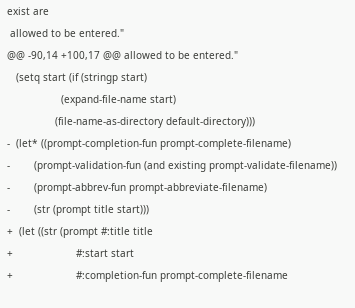exist are
 allowed to be entered."
@@ -90,14 +100,17 @@ allowed to be entered."
   (setq start (if (stringp start)
                  (expand-file-name start)
                (file-name-as-directory default-directory)))
-  (let* ((prompt-completion-fun prompt-complete-filename)
-        (prompt-validation-fun (and existing prompt-validate-filename))
-        (prompt-abbrev-fun prompt-abbreviate-filename)
-        (str (prompt title start)))
+  (let ((str (prompt #:title title
+                     #:start start
+                     #:completion-fun prompt-complete-filename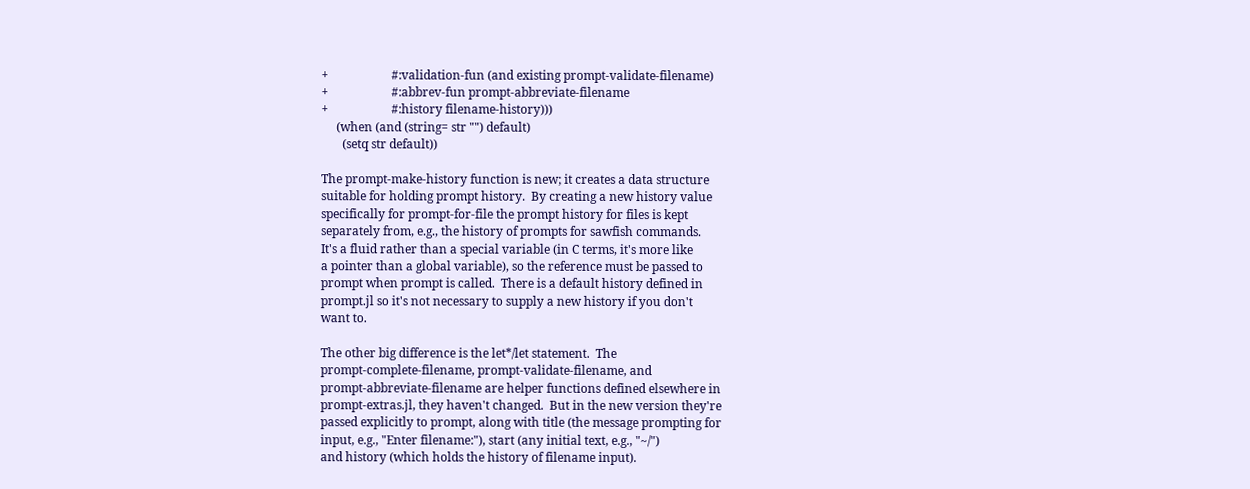+                     #:validation-fun (and existing prompt-validate-filename)
+                     #:abbrev-fun prompt-abbreviate-filename
+                     #:history filename-history)))
     (when (and (string= str "") default)
       (setq str default))

The prompt-make-history function is new; it creates a data structure
suitable for holding prompt history.  By creating a new history value
specifically for prompt-for-file the prompt history for files is kept
separately from, e.g., the history of prompts for sawfish commands.
It's a fluid rather than a special variable (in C terms, it's more like
a pointer than a global variable), so the reference must be passed to
prompt when prompt is called.  There is a default history defined in
prompt.jl so it's not necessary to supply a new history if you don't
want to.

The other big difference is the let*/let statement.  The
prompt-complete-filename, prompt-validate-filename, and
prompt-abbreviate-filename are helper functions defined elsewhere in
prompt-extras.jl, they haven't changed.  But in the new version they're
passed explicitly to prompt, along with title (the message prompting for
input, e.g., "Enter filename:"), start (any initial text, e.g., "~/")
and history (which holds the history of filename input).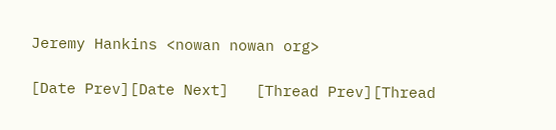Jeremy Hankins <nowan nowan org>

[Date Prev][Date Next]   [Thread Prev][Thread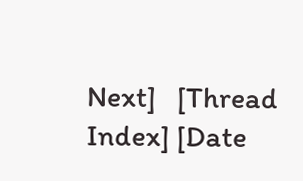Next]   [Thread Index] [Date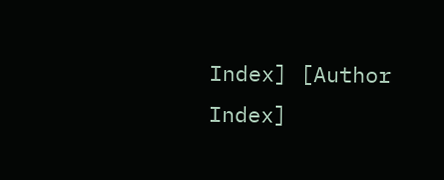Index] [Author Index]